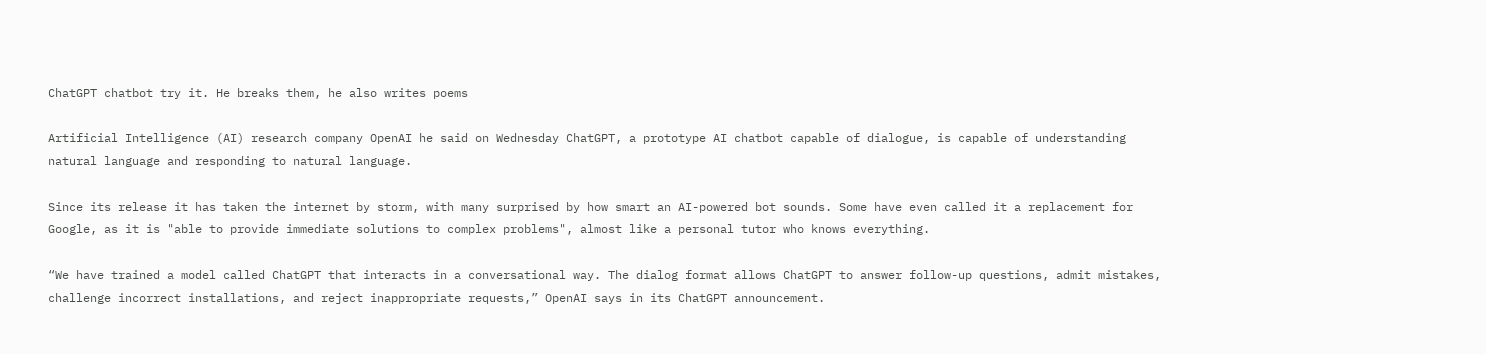ChatGPT chatbot try it. He breaks them, he also writes poems

Artificial Intelligence (AI) research company OpenAI he said on Wednesday ChatGPT, a prototype AI chatbot capable of dialogue, is capable of understanding natural language and responding to natural language.

Since its release it has taken the internet by storm, with many surprised by how smart an AI-powered bot sounds. Some have even called it a replacement for Google, as it is "able to provide immediate solutions to complex problems", almost like a personal tutor who knows everything.

“We have trained a model called ChatGPT that interacts in a conversational way. The dialog format allows ChatGPT to answer follow-up questions, admit mistakes, challenge incorrect installations, and reject inappropriate requests,” OpenAI says in its ChatGPT announcement.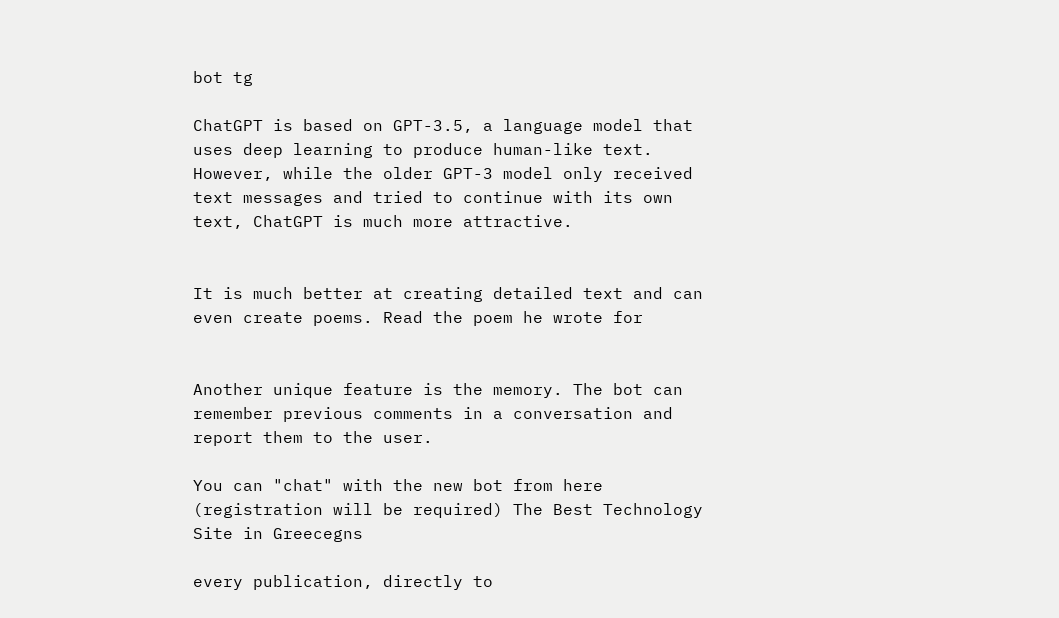bot tg

ChatGPT is based on GPT-3.5, a language model that uses deep learning to produce human-like text. However, while the older GPT-3 model only received text messages and tried to continue with its own text, ChatGPT is much more attractive.


It is much better at creating detailed text and can even create poems. Read the poem he wrote for


Another unique feature is the memory. The bot can remember previous comments in a conversation and report them to the user.

You can "chat" with the new bot from here (registration will be required) The Best Technology Site in Greecegns

every publication, directly to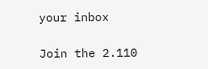your inbox

Join the 2.110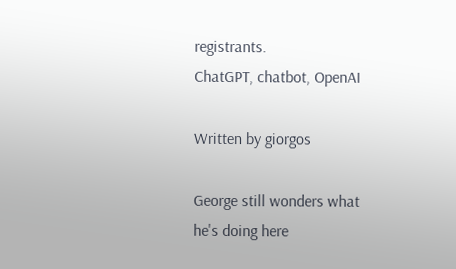registrants.
ChatGPT, chatbot, OpenAI

Written by giorgos

George still wonders what he's doing here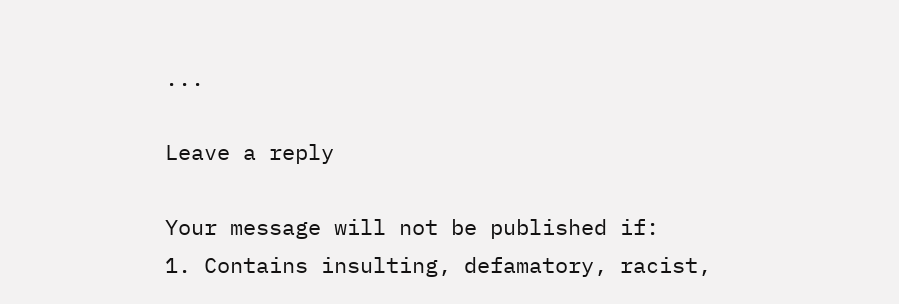...

Leave a reply

Your message will not be published if:
1. Contains insulting, defamatory, racist,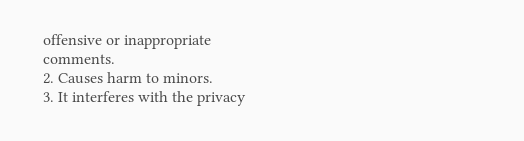offensive or inappropriate comments.
2. Causes harm to minors.
3. It interferes with the privacy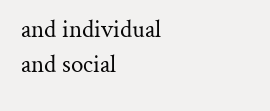and individual and social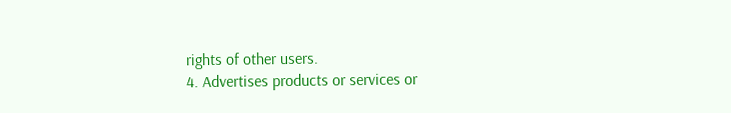rights of other users.
4. Advertises products or services or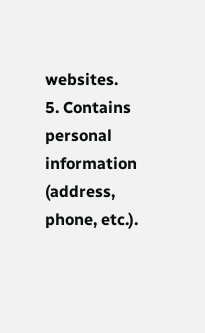websites.
5. Contains personal information (address, phone, etc.).